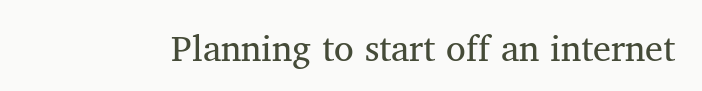Planning to start off an internet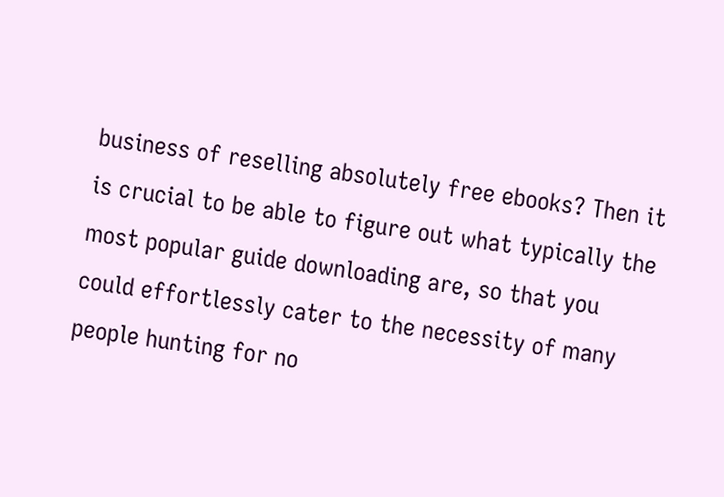business of reselling absolutely free ebooks? Then it is crucial to be able to figure out what typically the most popular guide downloading are, so that you could effortlessly cater to the necessity of many people hunting for no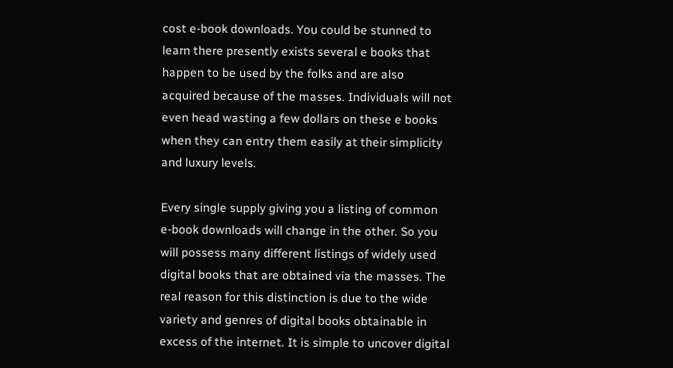cost e-book downloads. You could be stunned to learn there presently exists several e books that happen to be used by the folks and are also acquired because of the masses. Individuals will not even head wasting a few dollars on these e books when they can entry them easily at their simplicity and luxury levels.

Every single supply giving you a listing of common e-book downloads will change in the other. So you will possess many different listings of widely used digital books that are obtained via the masses. The real reason for this distinction is due to the wide variety and genres of digital books obtainable in excess of the internet. It is simple to uncover digital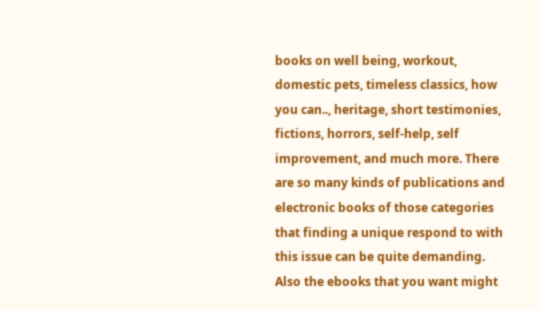books on well being, workout, domestic pets, timeless classics, how you can.., heritage, short testimonies, fictions, horrors, self-help, self improvement, and much more. There are so many kinds of publications and electronic books of those categories that finding a unique respond to with this issue can be quite demanding. Also the ebooks that you want might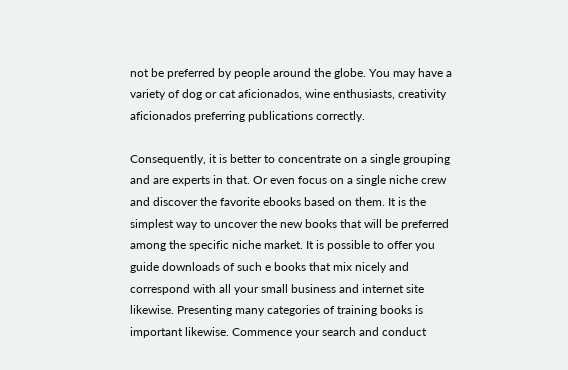not be preferred by people around the globe. You may have a variety of dog or cat aficionados, wine enthusiasts, creativity aficionados preferring publications correctly.

Consequently, it is better to concentrate on a single grouping and are experts in that. Or even focus on a single niche crew and discover the favorite ebooks based on them. It is the simplest way to uncover the new books that will be preferred among the specific niche market. It is possible to offer you guide downloads of such e books that mix nicely and correspond with all your small business and internet site likewise. Presenting many categories of training books is important likewise. Commence your search and conduct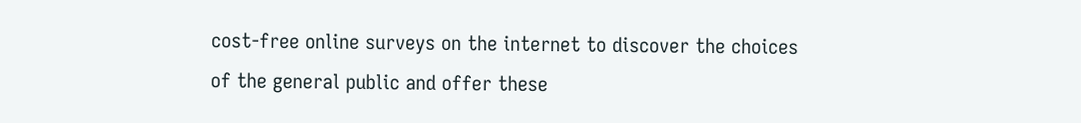cost-free online surveys on the internet to discover the choices of the general public and offer these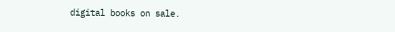digital books on sale.